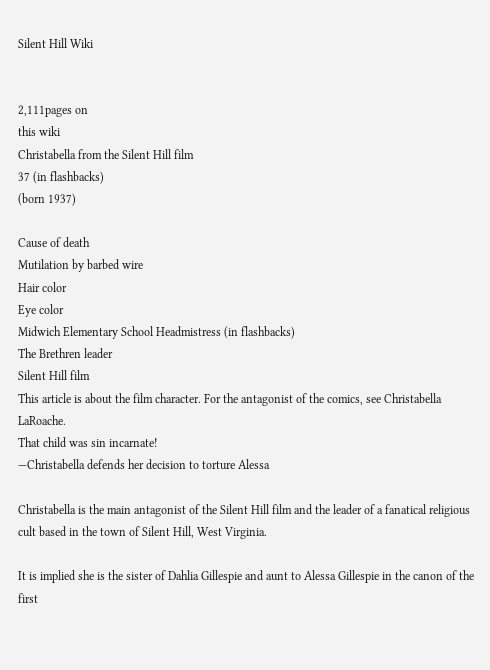Silent Hill Wiki


2,111pages on
this wiki
Christabella from the Silent Hill film
37 (in flashbacks)
(born 1937)

Cause of death
Mutilation by barbed wire
Hair color
Eye color
Midwich Elementary School Headmistress (in flashbacks)
The Brethren leader
Silent Hill film
This article is about the film character. For the antagonist of the comics, see Christabella LaRoache.
That child was sin incarnate!
—Christabella defends her decision to torture Alessa

Christabella is the main antagonist of the Silent Hill film and the leader of a fanatical religious cult based in the town of Silent Hill, West Virginia.

It is implied she is the sister of Dahlia Gillespie and aunt to Alessa Gillespie in the canon of the first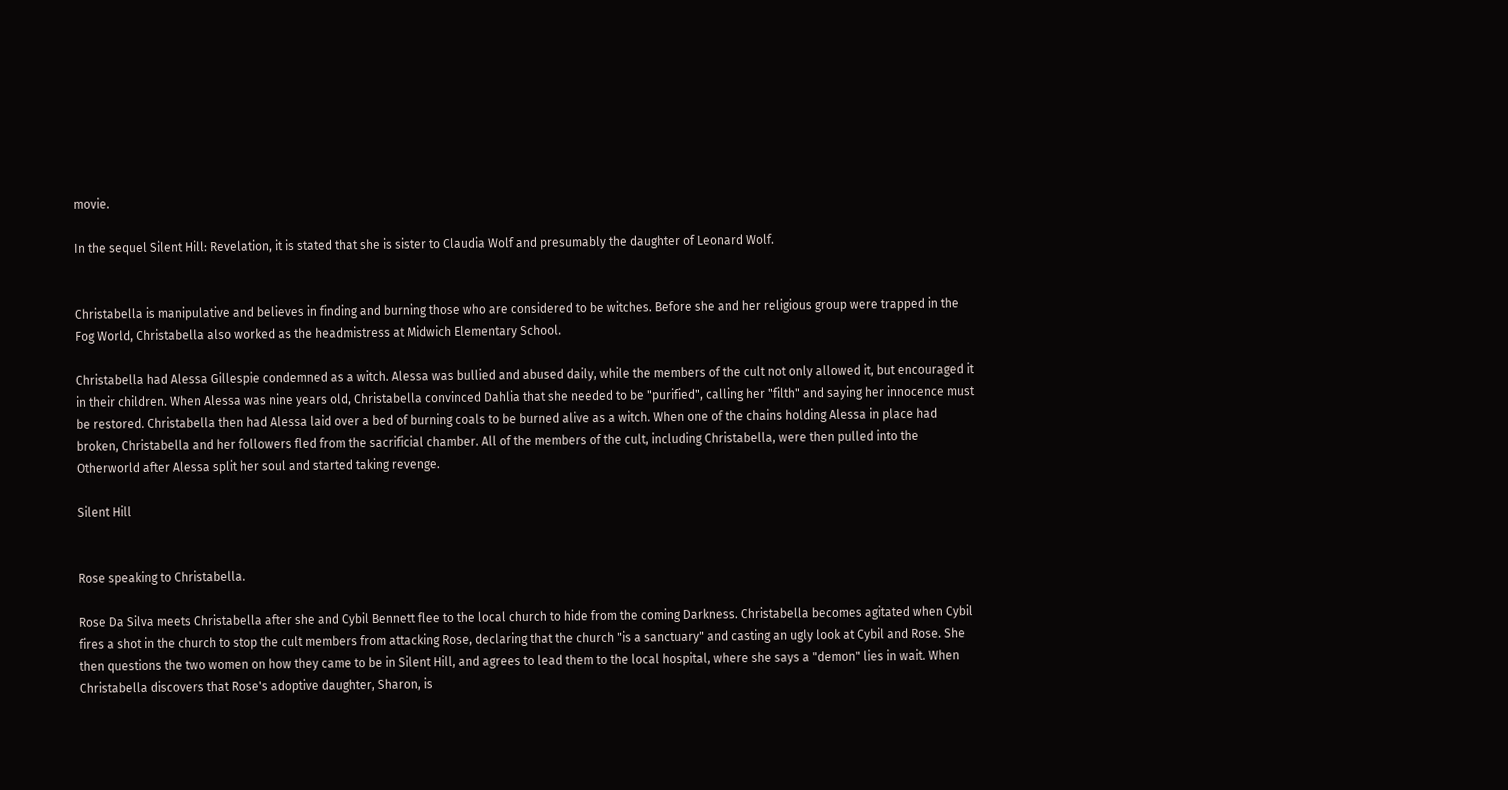movie.

In the sequel Silent Hill: Revelation, it is stated that she is sister to Claudia Wolf and presumably the daughter of Leonard Wolf.


Christabella is manipulative and believes in finding and burning those who are considered to be witches. Before she and her religious group were trapped in the Fog World, Christabella also worked as the headmistress at Midwich Elementary School.

Christabella had Alessa Gillespie condemned as a witch. Alessa was bullied and abused daily, while the members of the cult not only allowed it, but encouraged it in their children. When Alessa was nine years old, Christabella convinced Dahlia that she needed to be "purified", calling her "filth" and saying her innocence must be restored. Christabella then had Alessa laid over a bed of burning coals to be burned alive as a witch. When one of the chains holding Alessa in place had broken, Christabella and her followers fled from the sacrificial chamber. All of the members of the cult, including Christabella, were then pulled into the Otherworld after Alessa split her soul and started taking revenge.

Silent Hill


Rose speaking to Christabella.

Rose Da Silva meets Christabella after she and Cybil Bennett flee to the local church to hide from the coming Darkness. Christabella becomes agitated when Cybil fires a shot in the church to stop the cult members from attacking Rose, declaring that the church "is a sanctuary" and casting an ugly look at Cybil and Rose. She then questions the two women on how they came to be in Silent Hill, and agrees to lead them to the local hospital, where she says a "demon" lies in wait. When Christabella discovers that Rose's adoptive daughter, Sharon, is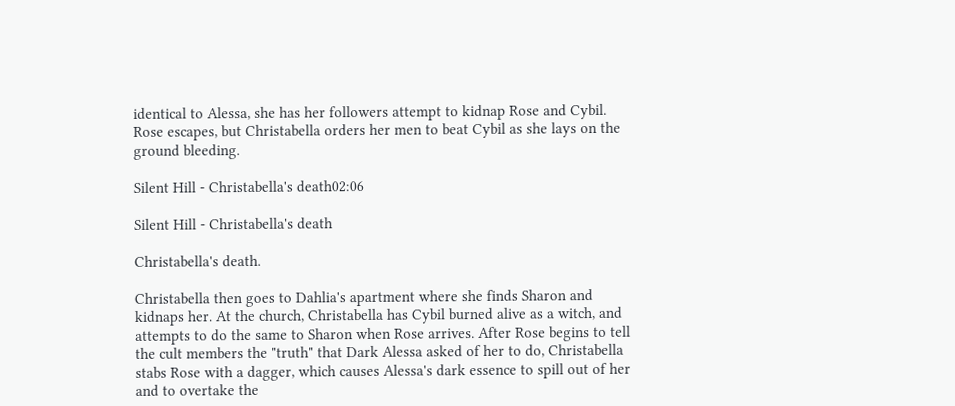identical to Alessa, she has her followers attempt to kidnap Rose and Cybil. Rose escapes, but Christabella orders her men to beat Cybil as she lays on the ground bleeding.

Silent Hill - Christabella's death02:06

Silent Hill - Christabella's death

Christabella's death.

Christabella then goes to Dahlia's apartment where she finds Sharon and kidnaps her. At the church, Christabella has Cybil burned alive as a witch, and attempts to do the same to Sharon when Rose arrives. After Rose begins to tell the cult members the "truth" that Dark Alessa asked of her to do, Christabella stabs Rose with a dagger, which causes Alessa's dark essence to spill out of her and to overtake the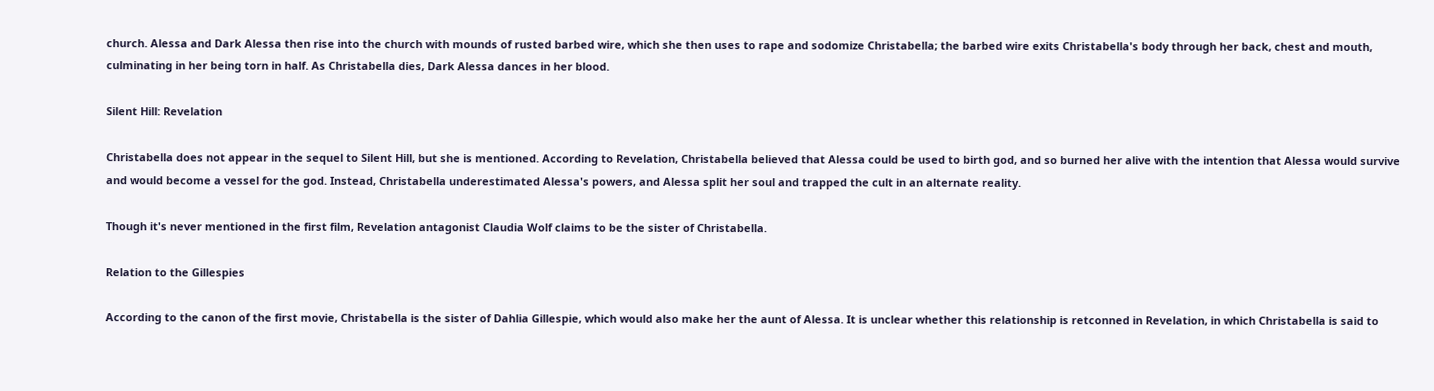church. Alessa and Dark Alessa then rise into the church with mounds of rusted barbed wire, which she then uses to rape and sodomize Christabella; the barbed wire exits Christabella's body through her back, chest and mouth, culminating in her being torn in half. As Christabella dies, Dark Alessa dances in her blood.

Silent Hill: Revelation

Christabella does not appear in the sequel to Silent Hill, but she is mentioned. According to Revelation, Christabella believed that Alessa could be used to birth god, and so burned her alive with the intention that Alessa would survive and would become a vessel for the god. Instead, Christabella underestimated Alessa's powers, and Alessa split her soul and trapped the cult in an alternate reality.

Though it's never mentioned in the first film, Revelation antagonist Claudia Wolf claims to be the sister of Christabella.

Relation to the Gillespies

According to the canon of the first movie, Christabella is the sister of Dahlia Gillespie, which would also make her the aunt of Alessa. It is unclear whether this relationship is retconned in Revelation, in which Christabella is said to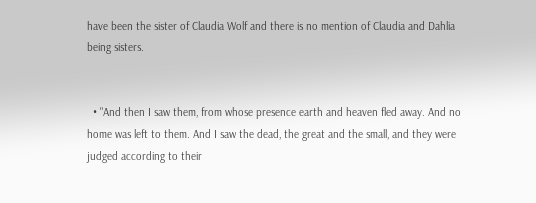have been the sister of Claudia Wolf and there is no mention of Claudia and Dahlia being sisters.


  • "And then I saw them, from whose presence earth and heaven fled away. And no home was left to them. And I saw the dead, the great and the small, and they were judged according to their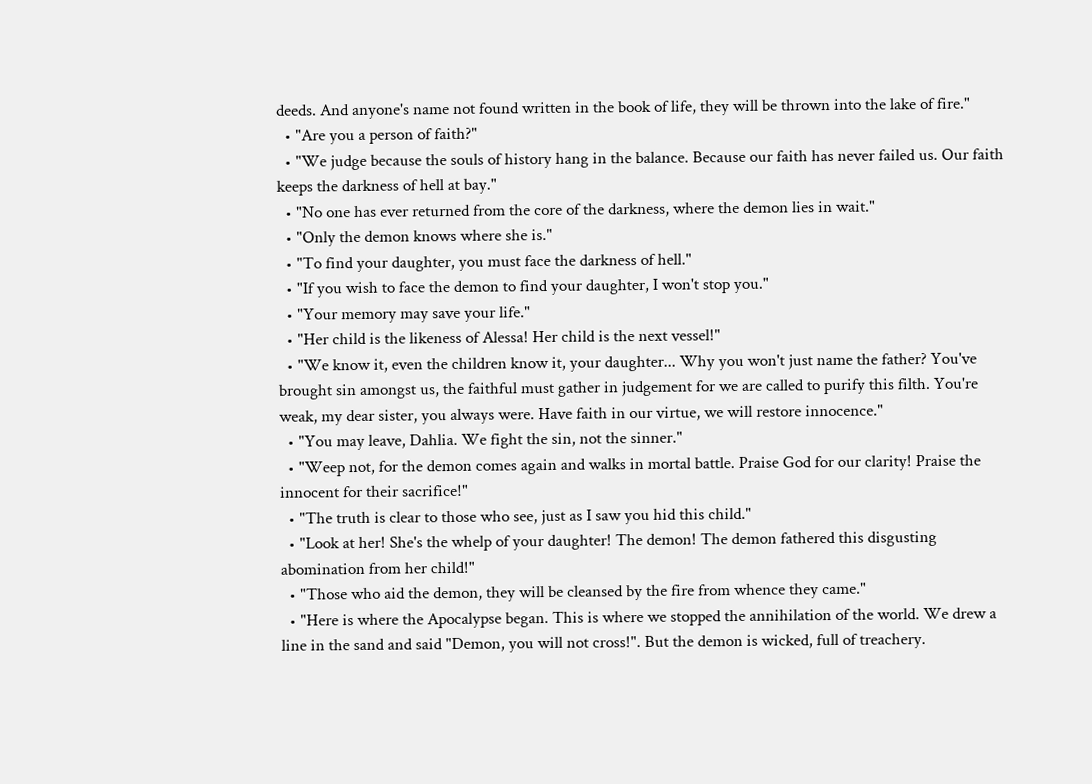deeds. And anyone's name not found written in the book of life, they will be thrown into the lake of fire."
  • "Are you a person of faith?"
  • "We judge because the souls of history hang in the balance. Because our faith has never failed us. Our faith keeps the darkness of hell at bay."
  • "No one has ever returned from the core of the darkness, where the demon lies in wait."
  • "Only the demon knows where she is."
  • "To find your daughter, you must face the darkness of hell."
  • "If you wish to face the demon to find your daughter, I won't stop you."
  • "Your memory may save your life."
  • "Her child is the likeness of Alessa! Her child is the next vessel!"
  • "We know it, even the children know it, your daughter... Why you won't just name the father? You've brought sin amongst us, the faithful must gather in judgement for we are called to purify this filth. You're weak, my dear sister, you always were. Have faith in our virtue, we will restore innocence."
  • "You may leave, Dahlia. We fight the sin, not the sinner."
  • "Weep not, for the demon comes again and walks in mortal battle. Praise God for our clarity! Praise the innocent for their sacrifice!"
  • "The truth is clear to those who see, just as I saw you hid this child."
  • "Look at her! She's the whelp of your daughter! The demon! The demon fathered this disgusting abomination from her child!"
  • "Those who aid the demon, they will be cleansed by the fire from whence they came."
  • "Here is where the Apocalypse began. This is where we stopped the annihilation of the world. We drew a line in the sand and said "Demon, you will not cross!". But the demon is wicked, full of treachery.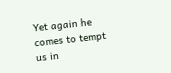Yet again he comes to tempt us in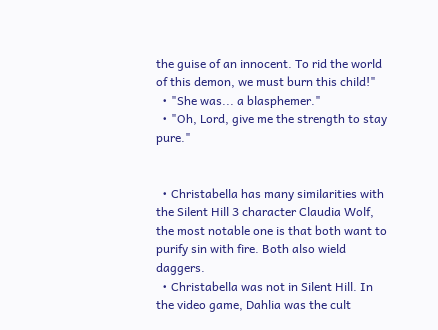the guise of an innocent. To rid the world of this demon, we must burn this child!"
  • "She was... a blasphemer."
  • "Oh, Lord, give me the strength to stay pure."


  • Christabella has many similarities with the Silent Hill 3 character Claudia Wolf, the most notable one is that both want to purify sin with fire. Both also wield daggers.
  • Christabella was not in Silent Hill. In the video game, Dahlia was the cult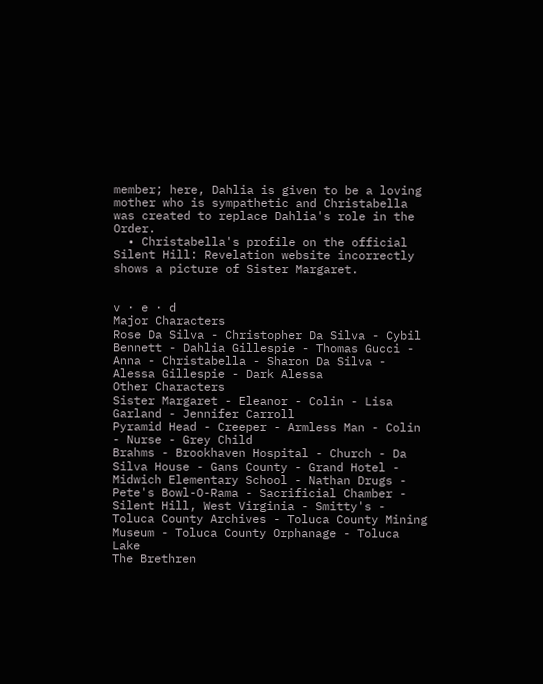member; here, Dahlia is given to be a loving mother who is sympathetic and Christabella was created to replace Dahlia's role in the Order.
  • Christabella's profile on the official Silent Hill: Revelation website incorrectly shows a picture of Sister Margaret.


v · e · d
Major Characters
Rose Da Silva - Christopher Da Silva - Cybil Bennett - Dahlia Gillespie - Thomas Gucci - Anna - Christabella - Sharon Da Silva - Alessa Gillespie - Dark Alessa
Other Characters
Sister Margaret - Eleanor - Colin - Lisa Garland - Jennifer Carroll
Pyramid Head - Creeper - Armless Man - Colin - Nurse - Grey Child
Brahms - Brookhaven Hospital - Church - Da Silva House - Gans County - Grand Hotel - Midwich Elementary School - Nathan Drugs - Pete's Bowl-O-Rama - Sacrificial Chamber - Silent Hill, West Virginia - Smitty's - Toluca County Archives - Toluca County Mining Museum - Toluca County Orphanage - Toluca Lake
The Brethren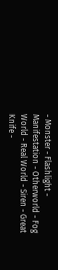- Monster - Flashlight - Manifestation - Otherworld - Fog World - Real World - Siren - Great Knife -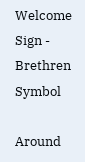Welcome Sign - Brethren Symbol

Around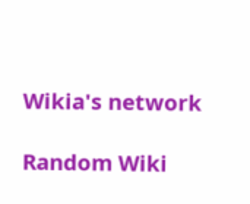Wikia's network

Random Wiki